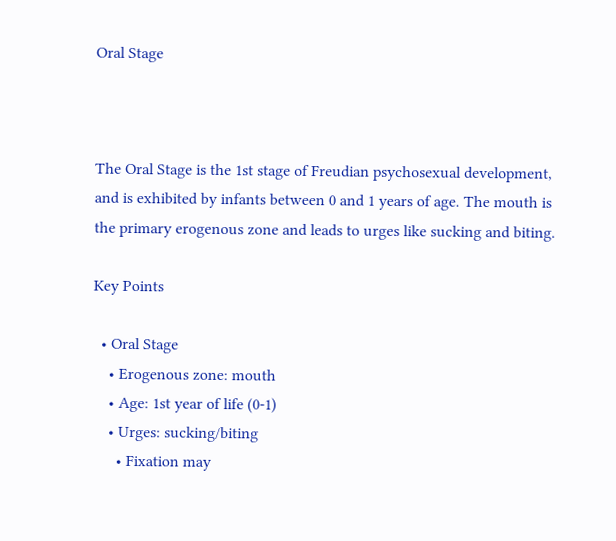Oral Stage



The Oral Stage is the 1st stage of Freudian psychosexual development, and is exhibited by infants between 0 and 1 years of age. The mouth is the primary erogenous zone and leads to urges like sucking and biting.

Key Points

  • Oral Stage
    • Erogenous zone: mouth
    • Age: 1st year of life (0-1)
    • Urges: sucking/biting
      • Fixation may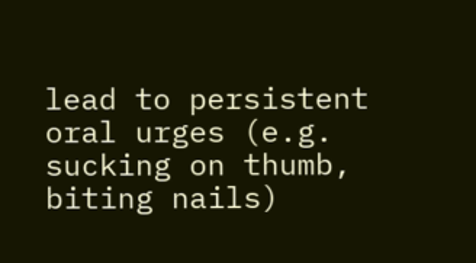lead to persistent oral urges (e.g. sucking on thumb, biting nails)